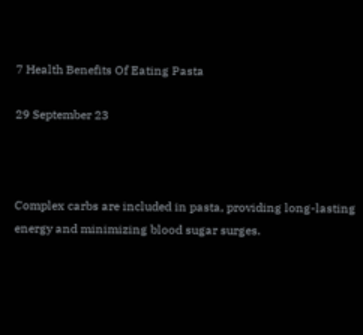7 Health Benefits Of Eating Pasta

29 September 23



Complex carbs are included in pasta, providing long-lasting energy and minimizing blood sugar surges.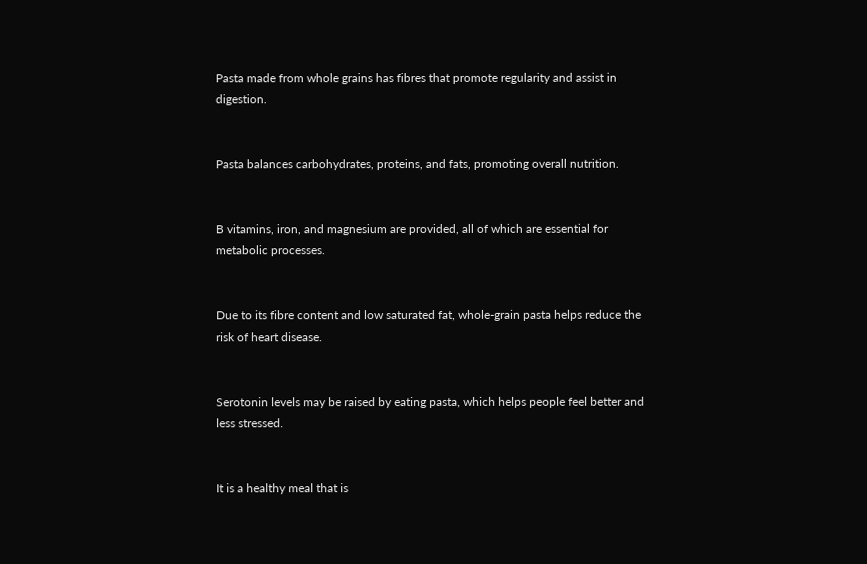Pasta made from whole grains has fibres that promote regularity and assist in digestion.


Pasta balances carbohydrates, proteins, and fats, promoting overall nutrition.


B vitamins, iron, and magnesium are provided, all of which are essential for metabolic processes.


Due to its fibre content and low saturated fat, whole-grain pasta helps reduce the risk of heart disease.


Serotonin levels may be raised by eating pasta, which helps people feel better and less stressed.


It is a healthy meal that is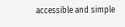accessible and simple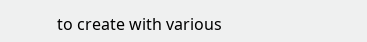to create with various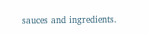sauces and ingredients.